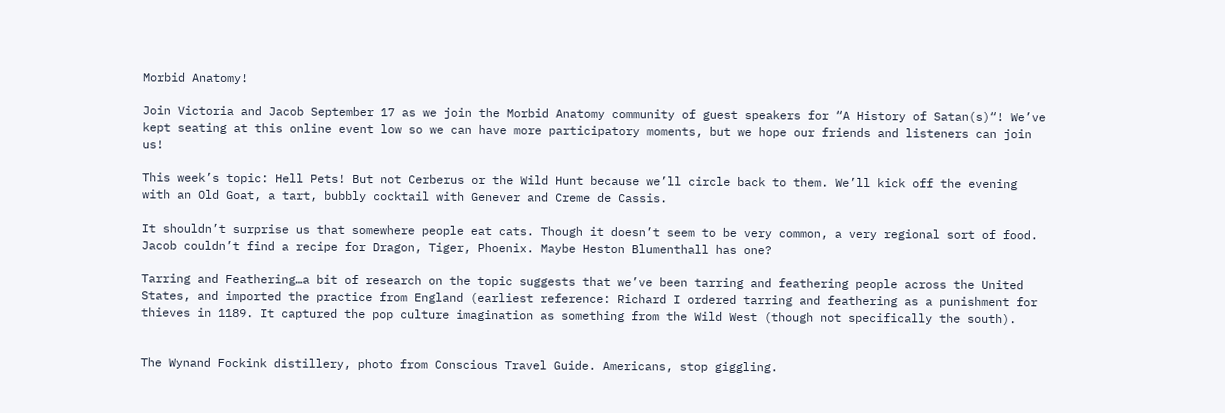Morbid Anatomy!

Join Victoria and Jacob September 17 as we join the Morbid Anatomy community of guest speakers for “A History of Satan(s)“! We’ve kept seating at this online event low so we can have more participatory moments, but we hope our friends and listeners can join us!

This week’s topic: Hell Pets! But not Cerberus or the Wild Hunt because we’ll circle back to them. We’ll kick off the evening with an Old Goat, a tart, bubbly cocktail with Genever and Creme de Cassis.

It shouldn’t surprise us that somewhere people eat cats. Though it doesn’t seem to be very common, a very regional sort of food. Jacob couldn’t find a recipe for Dragon, Tiger, Phoenix. Maybe Heston Blumenthall has one?

Tarring and Feathering…a bit of research on the topic suggests that we’ve been tarring and feathering people across the United States, and imported the practice from England (earliest reference: Richard I ordered tarring and feathering as a punishment for thieves in 1189. It captured the pop culture imagination as something from the Wild West (though not specifically the south).


The Wynand Fockink distillery, photo from Conscious Travel Guide. Americans, stop giggling.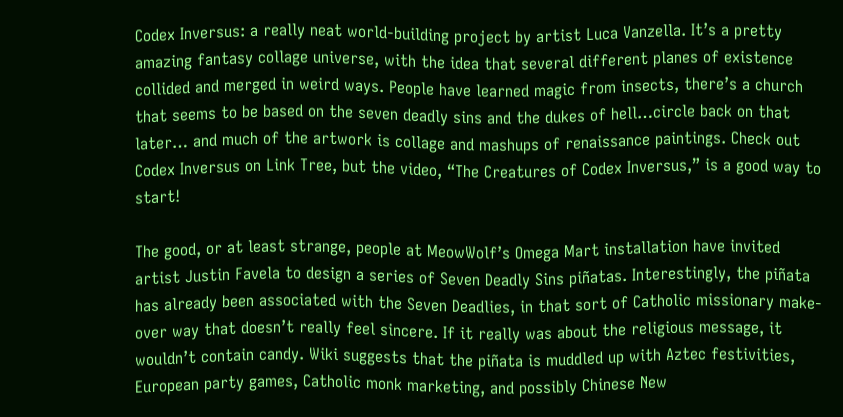Codex Inversus: a really neat world-building project by artist Luca Vanzella. It’s a pretty amazing fantasy collage universe, with the idea that several different planes of existence collided and merged in weird ways. People have learned magic from insects, there’s a church that seems to be based on the seven deadly sins and the dukes of hell…circle back on that later… and much of the artwork is collage and mashups of renaissance paintings. Check out Codex Inversus on Link Tree, but the video, “The Creatures of Codex Inversus,” is a good way to start!

The good, or at least strange, people at MeowWolf’s Omega Mart installation have invited artist Justin Favela to design a series of Seven Deadly Sins piñatas. Interestingly, the piñata has already been associated with the Seven Deadlies, in that sort of Catholic missionary make-over way that doesn’t really feel sincere. If it really was about the religious message, it wouldn’t contain candy. Wiki suggests that the piñata is muddled up with Aztec festivities, European party games, Catholic monk marketing, and possibly Chinese New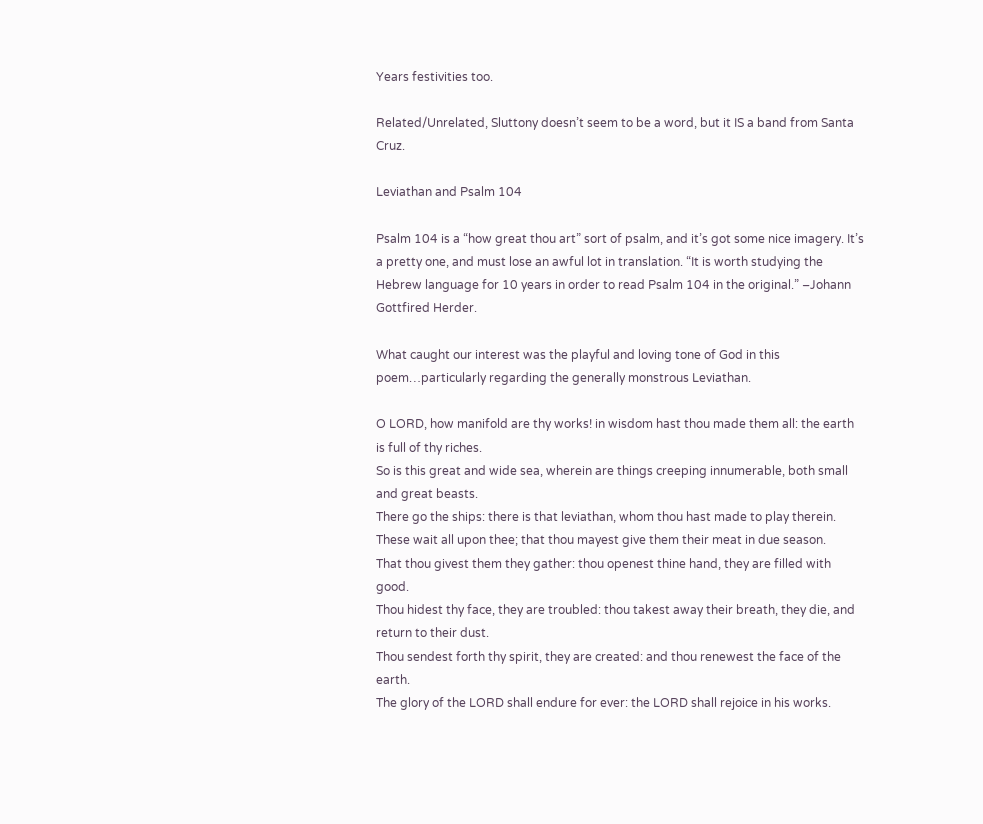Years festivities too.

Related/Unrelated, Sluttony doesn’t seem to be a word, but it IS a band from Santa Cruz.

Leviathan and Psalm 104

Psalm 104 is a “how great thou art” sort of psalm, and it’s got some nice imagery. It’s a pretty one, and must lose an awful lot in translation. “It is worth studying the Hebrew language for 10 years in order to read Psalm 104 in the original.” –Johann Gottfired Herder.

What caught our interest was the playful and loving tone of God in this poem…particularly regarding the generally monstrous Leviathan.

O LORD, how manifold are thy works! in wisdom hast thou made them all: the earth is full of thy riches.
So is this great and wide sea, wherein are things creeping innumerable, both small and great beasts.
There go the ships: there is that leviathan, whom thou hast made to play therein.
These wait all upon thee; that thou mayest give them their meat in due season.
That thou givest them they gather: thou openest thine hand, they are filled with good.
Thou hidest thy face, they are troubled: thou takest away their breath, they die, and return to their dust.
Thou sendest forth thy spirit, they are created: and thou renewest the face of the earth.
The glory of the LORD shall endure for ever: the LORD shall rejoice in his works.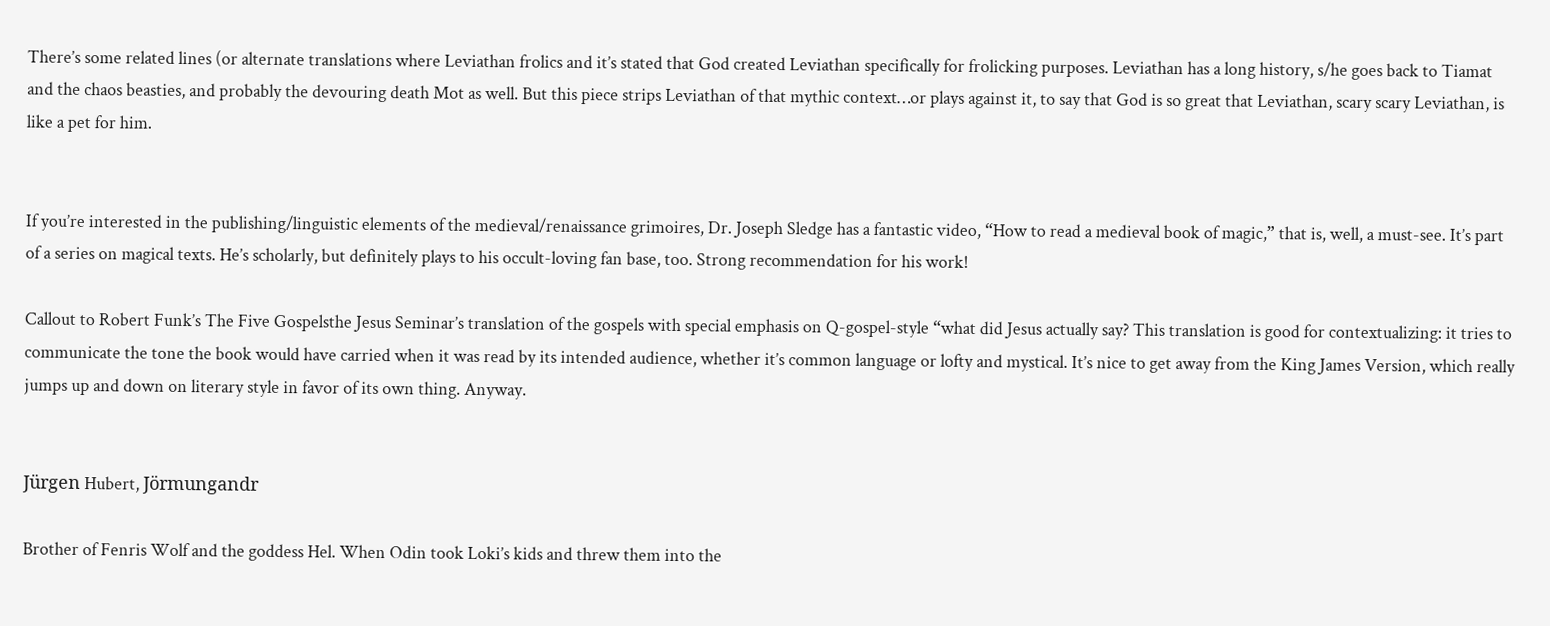There’s some related lines (or alternate translations where Leviathan frolics and it’s stated that God created Leviathan specifically for frolicking purposes. Leviathan has a long history, s/he goes back to Tiamat and the chaos beasties, and probably the devouring death Mot as well. But this piece strips Leviathan of that mythic context…or plays against it, to say that God is so great that Leviathan, scary scary Leviathan, is like a pet for him.


If you’re interested in the publishing/linguistic elements of the medieval/renaissance grimoires, Dr. Joseph Sledge has a fantastic video, “How to read a medieval book of magic,” that is, well, a must-see. It’s part of a series on magical texts. He’s scholarly, but definitely plays to his occult-loving fan base, too. Strong recommendation for his work!

Callout to Robert Funk’s The Five Gospelsthe Jesus Seminar’s translation of the gospels with special emphasis on Q-gospel-style “what did Jesus actually say? This translation is good for contextualizing: it tries to communicate the tone the book would have carried when it was read by its intended audience, whether it’s common language or lofty and mystical. It’s nice to get away from the King James Version, which really jumps up and down on literary style in favor of its own thing. Anyway.


Jürgen Hubert, Jörmungandr

Brother of Fenris Wolf and the goddess Hel. When Odin took Loki’s kids and threw them into the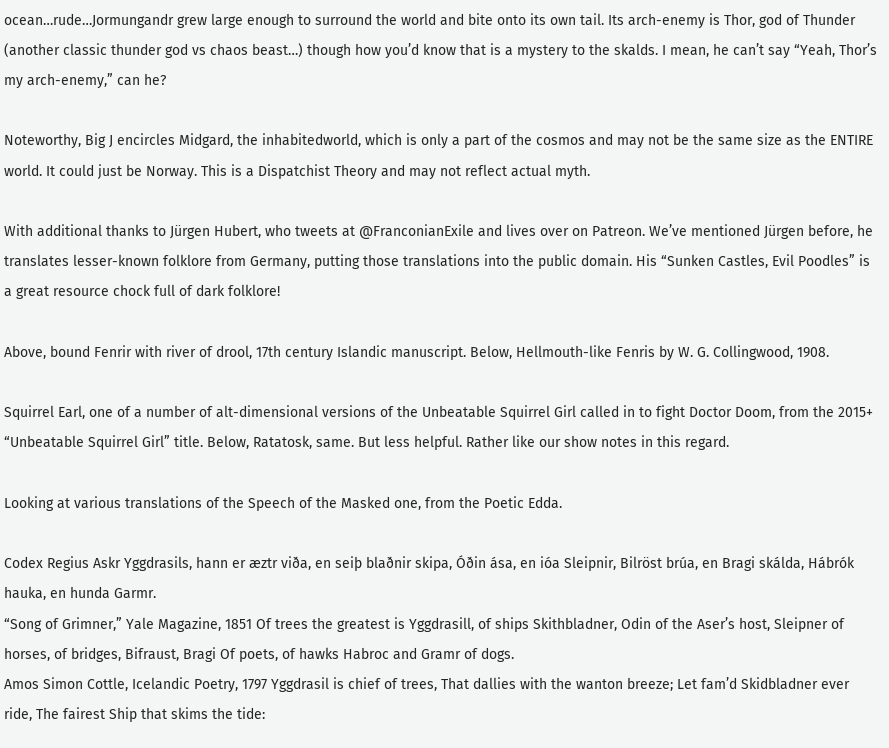ocean…rude…Jormungandr grew large enough to surround the world and bite onto its own tail. Its arch-enemy is Thor, god of Thunder (another classic thunder god vs chaos beast…) though how you’d know that is a mystery to the skalds. I mean, he can’t say “Yeah, Thor’s my arch-enemy,” can he?

Noteworthy, Big J encircles Midgard, the inhabitedworld, which is only a part of the cosmos and may not be the same size as the ENTIRE world. It could just be Norway. This is a Dispatchist Theory and may not reflect actual myth.

With additional thanks to Jürgen Hubert, who tweets at @FranconianExile and lives over on Patreon. We’ve mentioned Jürgen before, he translates lesser-known folklore from Germany, putting those translations into the public domain. His “Sunken Castles, Evil Poodles” is a great resource chock full of dark folklore!

Above, bound Fenrir with river of drool, 17th century Islandic manuscript. Below, Hellmouth-like Fenris by W. G. Collingwood, 1908.

Squirrel Earl, one of a number of alt-dimensional versions of the Unbeatable Squirrel Girl called in to fight Doctor Doom, from the 2015+ “Unbeatable Squirrel Girl” title. Below, Ratatosk, same. But less helpful. Rather like our show notes in this regard.

Looking at various translations of the Speech of the Masked one, from the Poetic Edda.

Codex Regius Askr Yggdrasils, hann er æztr viða, en seiþ blaðnir skipa, Óðin ása, en ióa Sleipnir, Bilröst brúa, en Bragi skálda, Hábrók hauka, en hunda Garmr.
“Song of Grimner,” Yale Magazine, 1851 Of trees the greatest is Yggdrasill, of ships Skithbladner, Odin of the Aser’s host, Sleipner of horses, of bridges, Bifraust, Bragi Of poets, of hawks Habroc and Gramr of dogs.
Amos Simon Cottle, Icelandic Poetry, 1797 Yggdrasil is chief of trees, That dallies with the wanton breeze; Let fam’d Skidbladner ever ride, The fairest Ship that skims the tide: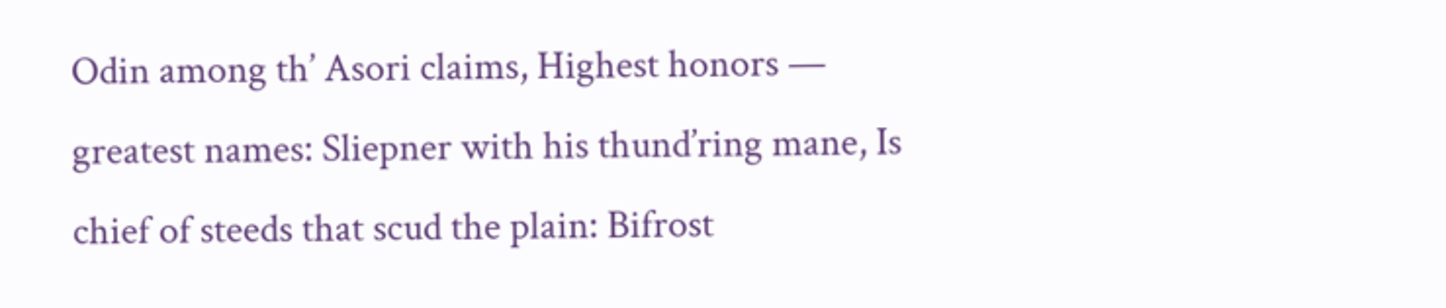Odin among th’ Asori claims, Highest honors — greatest names: Sliepner with his thund’ring mane, Is chief of steeds that scud the plain: Bifrost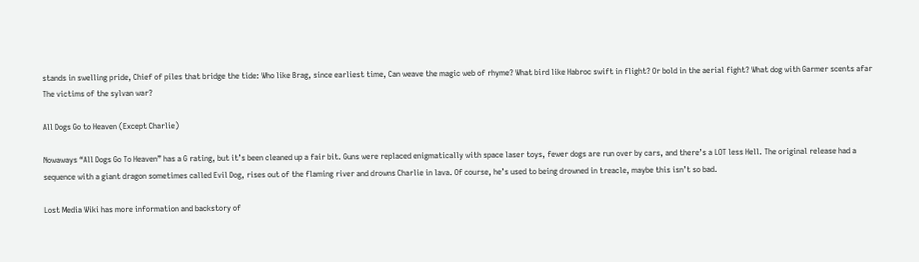stands in swelling pride, Chief of piles that bridge the tide: Who like Brag, since earliest time, Can weave the magic web of rhyme? What bird like Habroc swift in flight? Or bold in the aerial fight? What dog with Garmer scents afar The victims of the sylvan war?

All Dogs Go to Heaven (Except Charlie)

Nowaways “All Dogs Go To Heaven” has a G rating, but it’s been cleaned up a fair bit. Guns were replaced enigmatically with space laser toys, fewer dogs are run over by cars, and there’s a LOT less Hell. The original release had a sequence with a giant dragon sometimes called Evil Dog, rises out of the flaming river and drowns Charlie in lava. Of course, he’s used to being drowned in treacle, maybe this isn’t so bad.

Lost Media Wiki has more information and backstory of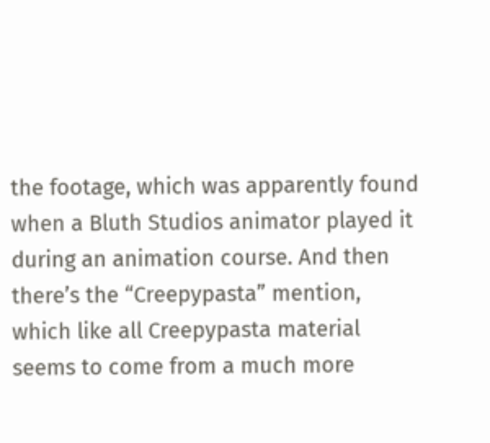the footage, which was apparently found when a Bluth Studios animator played it during an animation course. And then there’s the “Creepypasta” mention, which like all Creepypasta material seems to come from a much more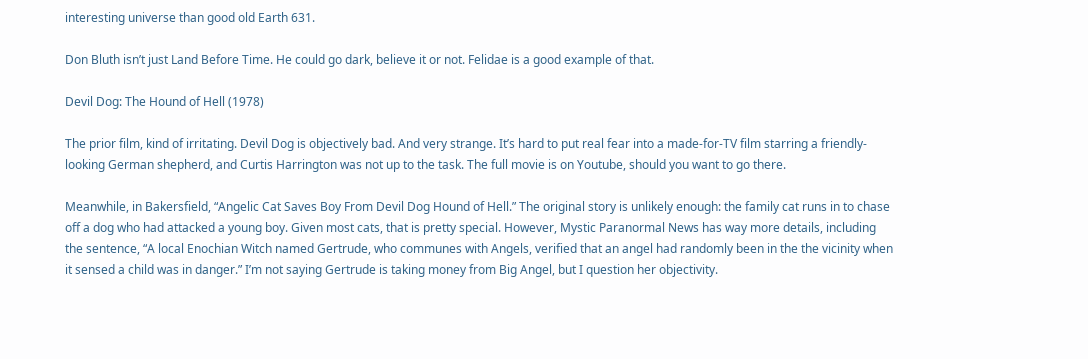interesting universe than good old Earth 631.

Don Bluth isn’t just Land Before Time. He could go dark, believe it or not. Felidae is a good example of that.

Devil Dog: The Hound of Hell (1978)

The prior film, kind of irritating. Devil Dog is objectively bad. And very strange. It’s hard to put real fear into a made-for-TV film starring a friendly-looking German shepherd, and Curtis Harrington was not up to the task. The full movie is on Youtube, should you want to go there.

Meanwhile, in Bakersfield, “Angelic Cat Saves Boy From Devil Dog Hound of Hell.” The original story is unlikely enough: the family cat runs in to chase off a dog who had attacked a young boy. Given most cats, that is pretty special. However, Mystic Paranormal News has way more details, including the sentence, “A local Enochian Witch named Gertrude, who communes with Angels, verified that an angel had randomly been in the the vicinity when it sensed a child was in danger.” I’m not saying Gertrude is taking money from Big Angel, but I question her objectivity.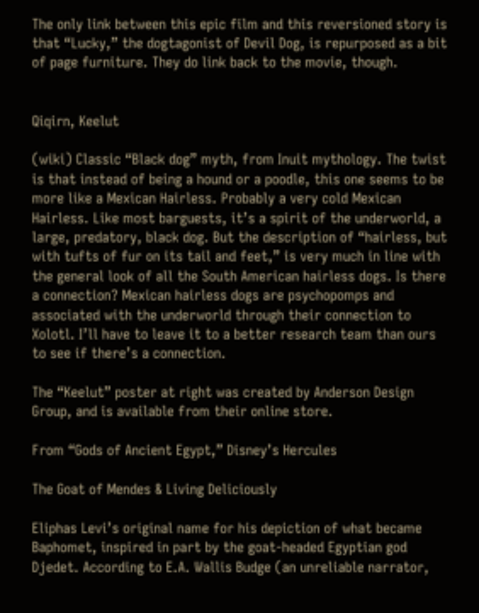The only link between this epic film and this reversioned story is that “Lucky,” the dogtagonist of Devil Dog, is repurposed as a bit of page furniture. They do link back to the movie, though.


Qiqirn, Keelut

(wiki) Classic “Black dog” myth, from Inuit mythology. The twist is that instead of being a hound or a poodle, this one seems to be more like a Mexican Hairless. Probably a very cold Mexican Hairless. Like most barguests, it’s a spirit of the underworld, a large, predatory, black dog. But the description of “hairless, but with tufts of fur on its tail and feet,” is very much in line with the general look of all the South American hairless dogs. Is there a connection? Mexican hairless dogs are psychopomps and associated with the underworld through their connection to Xolotl. I’ll have to leave it to a better research team than ours to see if there’s a connection.

The “Keelut” poster at right was created by Anderson Design Group, and is available from their online store.

From “Gods of Ancient Egypt,” Disney’s Hercules

The Goat of Mendes & Living Deliciously

Eliphas Levi’s original name for his depiction of what became Baphomet, inspired in part by the goat-headed Egyptian god Djedet. According to E.A. Wallis Budge (an unreliable narrator,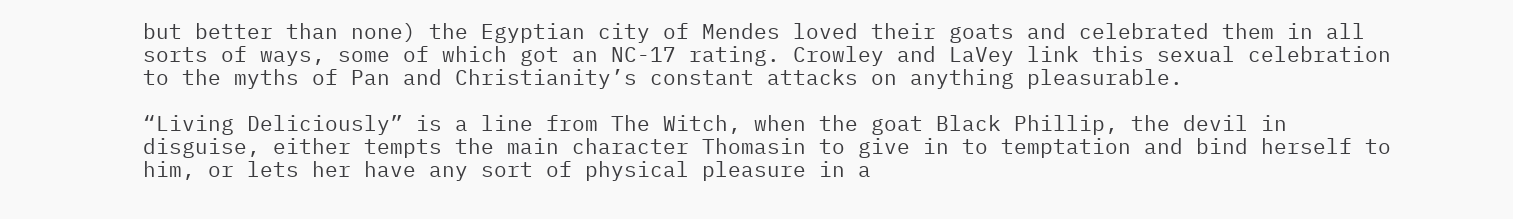but better than none) the Egyptian city of Mendes loved their goats and celebrated them in all sorts of ways, some of which got an NC-17 rating. Crowley and LaVey link this sexual celebration to the myths of Pan and Christianity’s constant attacks on anything pleasurable.

“Living Deliciously” is a line from The Witch, when the goat Black Phillip, the devil in disguise, either tempts the main character Thomasin to give in to temptation and bind herself to him, or lets her have any sort of physical pleasure in a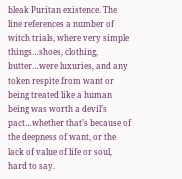bleak Puritan existence. The line references a number of witch trials, where very simple things…shoes, clothing, butter…were luxuries, and any token respite from want or being treated like a human being was worth a devil’s pact…whether that’s because of the deepness of want, or the lack of value of life or soul, hard to say.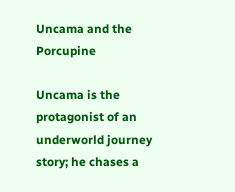Uncama and the Porcupine

Uncama is the protagonist of an underworld journey story; he chases a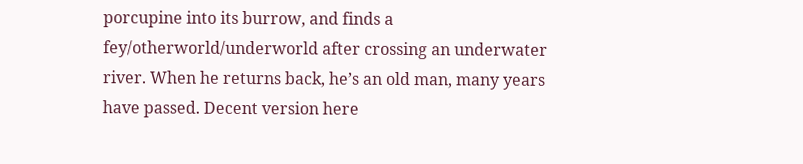porcupine into its burrow, and finds a fey/otherworld/underworld after crossing an underwater river. When he returns back, he’s an old man, many years have passed. Decent version here